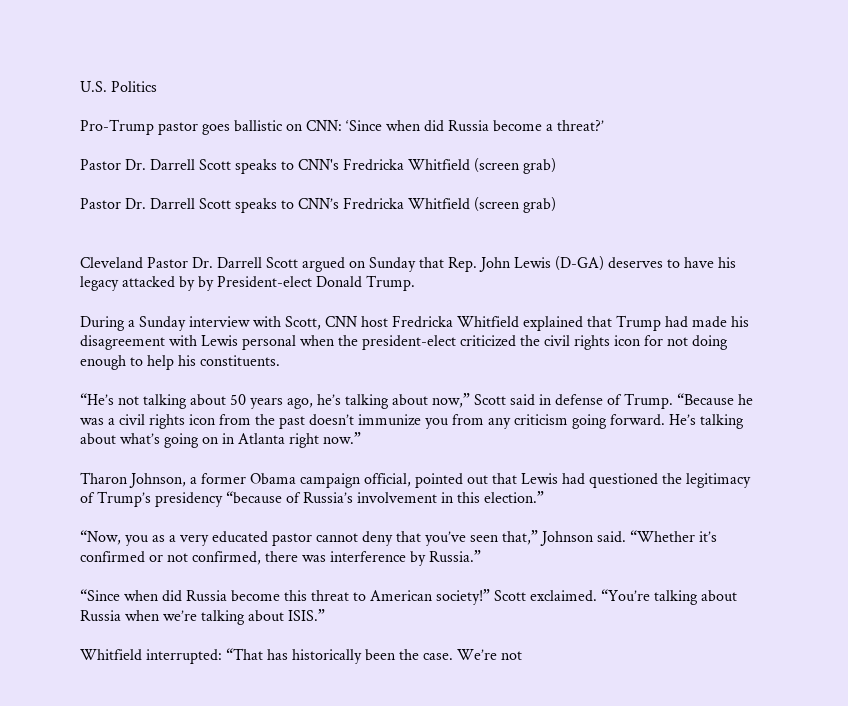U.S. Politics

Pro-Trump pastor goes ballistic on CNN: ‘Since when did Russia become a threat?’

Pastor Dr. Darrell Scott speaks to CNN's Fredricka Whitfield (screen grab)

Pastor Dr. Darrell Scott speaks to CNN’s Fredricka Whitfield (screen grab)


Cleveland Pastor Dr. Darrell Scott argued on Sunday that Rep. John Lewis (D-GA) deserves to have his legacy attacked by by President-elect Donald Trump.

During a Sunday interview with Scott, CNN host Fredricka Whitfield explained that Trump had made his disagreement with Lewis personal when the president-elect criticized the civil rights icon for not doing enough to help his constituents.

“He’s not talking about 50 years ago, he’s talking about now,” Scott said in defense of Trump. “Because he was a civil rights icon from the past doesn’t immunize you from any criticism going forward. He’s talking about what’s going on in Atlanta right now.”

Tharon Johnson, a former Obama campaign official, pointed out that Lewis had questioned the legitimacy of Trump’s presidency “because of Russia’s involvement in this election.”

“Now, you as a very educated pastor cannot deny that you’ve seen that,” Johnson said. “Whether it’s confirmed or not confirmed, there was interference by Russia.”

“Since when did Russia become this threat to American society!” Scott exclaimed. “You’re talking about Russia when we’re talking about ISIS.”

Whitfield interrupted: “That has historically been the case. We’re not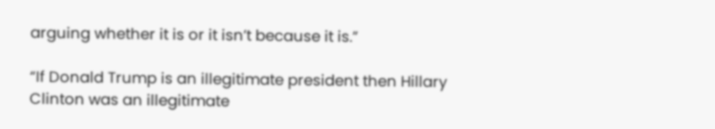arguing whether it is or it isn’t because it is.”

“If Donald Trump is an illegitimate president then Hillary Clinton was an illegitimate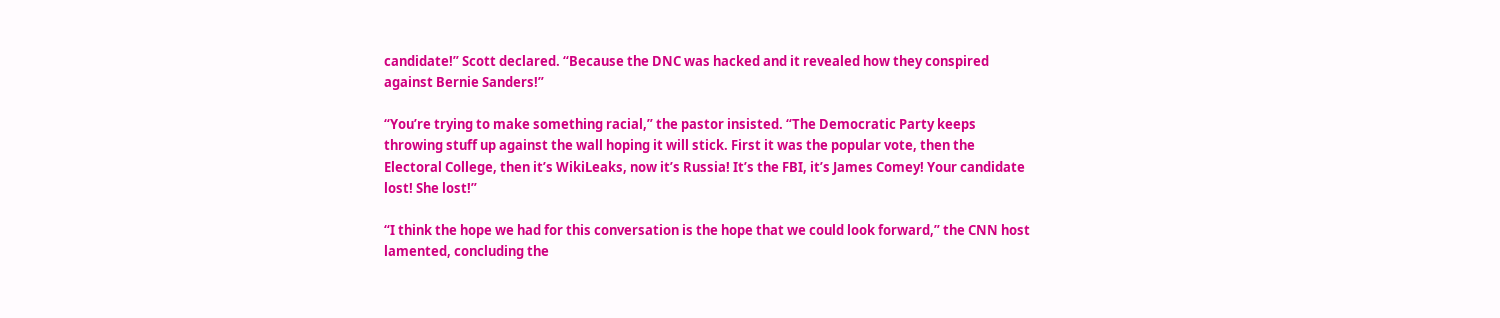candidate!” Scott declared. “Because the DNC was hacked and it revealed how they conspired against Bernie Sanders!”

“You’re trying to make something racial,” the pastor insisted. “The Democratic Party keeps throwing stuff up against the wall hoping it will stick. First it was the popular vote, then the Electoral College, then it’s WikiLeaks, now it’s Russia! It’s the FBI, it’s James Comey! Your candidate lost! She lost!”

“I think the hope we had for this conversation is the hope that we could look forward,” the CNN host lamented, concluding the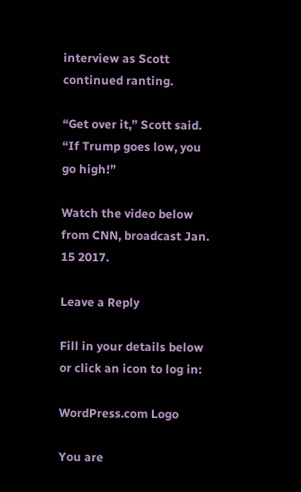interview as Scott continued ranting.

“Get over it,” Scott said. “If Trump goes low, you go high!”

Watch the video below from CNN, broadcast Jan. 15 2017.

Leave a Reply

Fill in your details below or click an icon to log in:

WordPress.com Logo

You are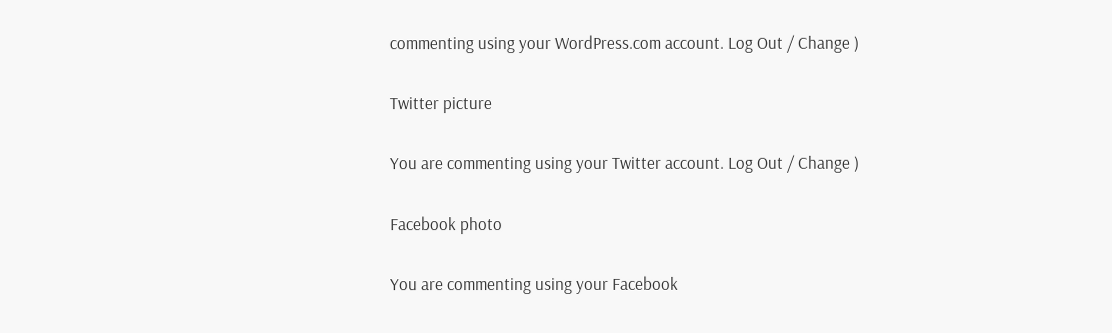commenting using your WordPress.com account. Log Out / Change )

Twitter picture

You are commenting using your Twitter account. Log Out / Change )

Facebook photo

You are commenting using your Facebook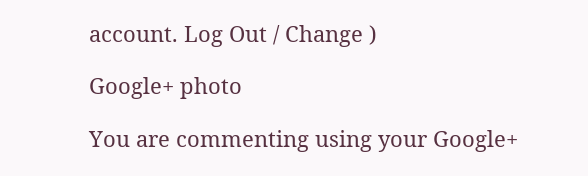account. Log Out / Change )

Google+ photo

You are commenting using your Google+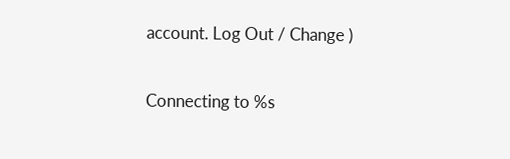account. Log Out / Change )

Connecting to %s